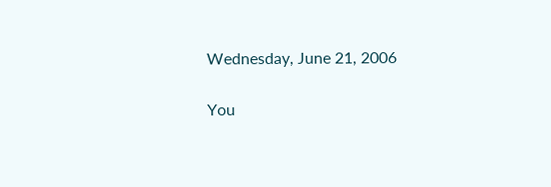Wednesday, June 21, 2006

You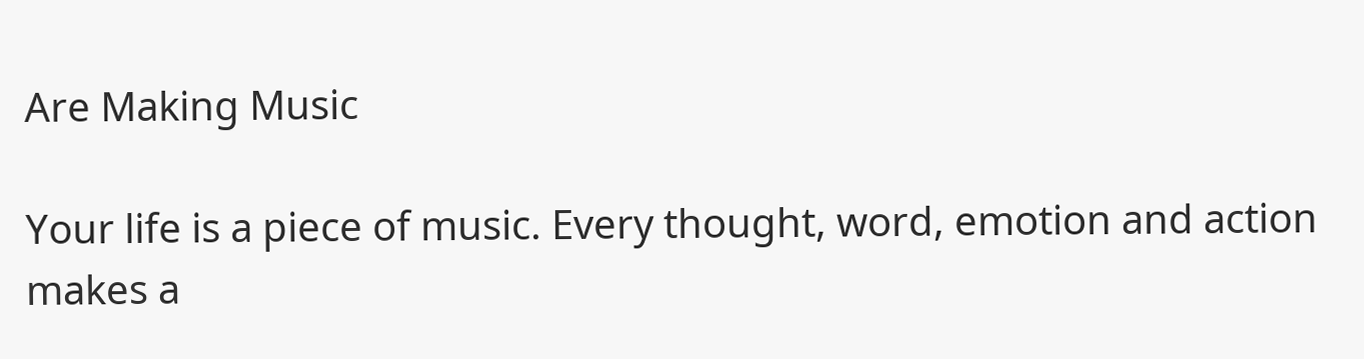Are Making Music

Your life is a piece of music. Every thought, word, emotion and action makes a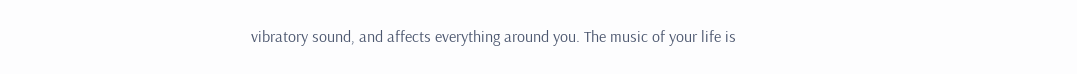vibratory sound, and affects everything around you. The music of your life is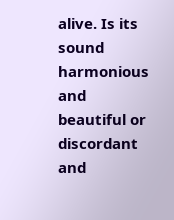alive. Is its sound harmonious and beautiful or discordant and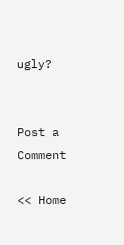ugly?


Post a Comment

<< Home